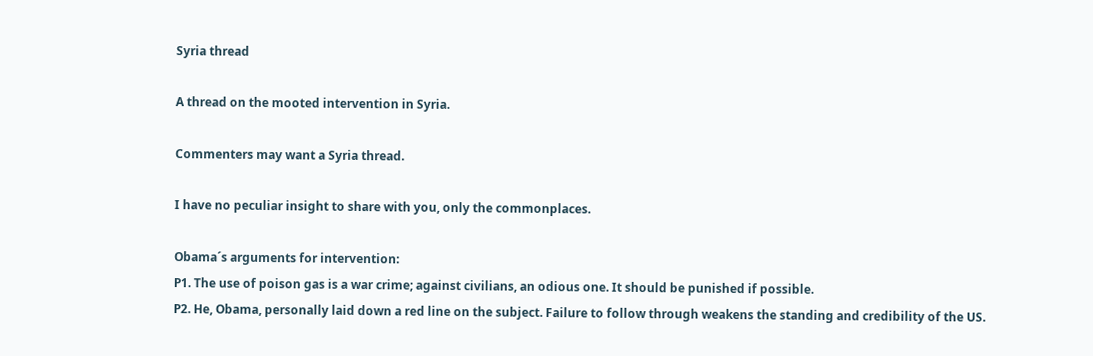Syria thread

A thread on the mooted intervention in Syria.

Commenters may want a Syria thread.

I have no peculiar insight to share with you, only the commonplaces.

Obama´s arguments for intervention:
P1. The use of poison gas is a war crime; against civilians, an odious one. It should be punished if possible.
P2. He, Obama, personally laid down a red line on the subject. Failure to follow through weakens the standing and credibility of the US.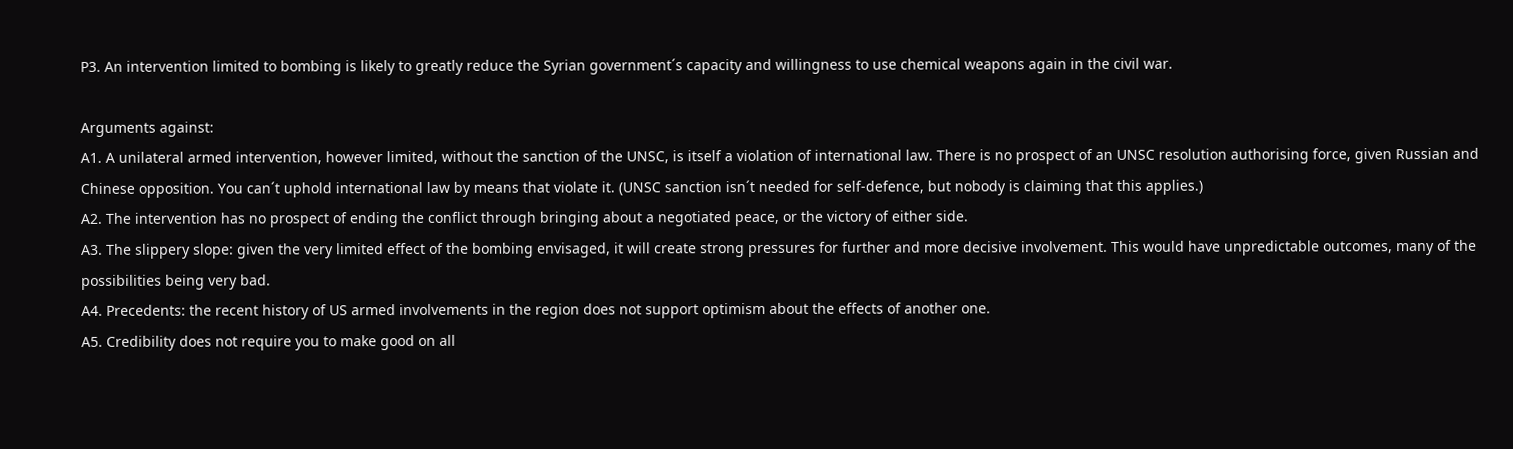P3. An intervention limited to bombing is likely to greatly reduce the Syrian government´s capacity and willingness to use chemical weapons again in the civil war.

Arguments against:
A1. A unilateral armed intervention, however limited, without the sanction of the UNSC, is itself a violation of international law. There is no prospect of an UNSC resolution authorising force, given Russian and Chinese opposition. You can´t uphold international law by means that violate it. (UNSC sanction isn´t needed for self-defence, but nobody is claiming that this applies.)
A2. The intervention has no prospect of ending the conflict through bringing about a negotiated peace, or the victory of either side.
A3. The slippery slope: given the very limited effect of the bombing envisaged, it will create strong pressures for further and more decisive involvement. This would have unpredictable outcomes, many of the possibilities being very bad.
A4. Precedents: the recent history of US armed involvements in the region does not support optimism about the effects of another one.
A5. Credibility does not require you to make good on all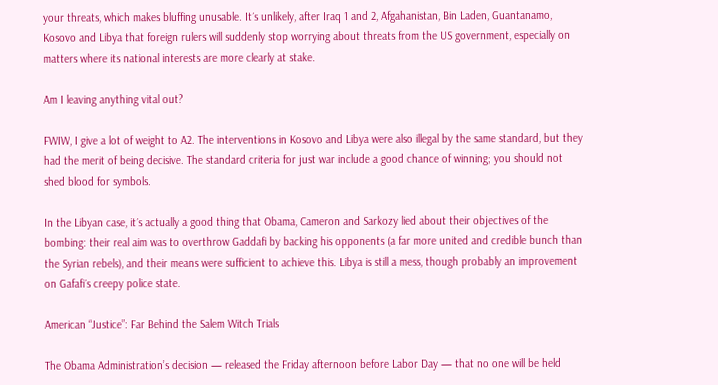your threats, which makes bluffing unusable. It´s unlikely, after Iraq 1 and 2, Afgahanistan, Bin Laden, Guantanamo, Kosovo and Libya that foreign rulers will suddenly stop worrying about threats from the US government, especially on matters where its national interests are more clearly at stake.

Am I leaving anything vital out?

FWIW, I give a lot of weight to A2. The interventions in Kosovo and Libya were also illegal by the same standard, but they had the merit of being decisive. The standard criteria for just war include a good chance of winning; you should not shed blood for symbols.

In the Libyan case, it´s actually a good thing that Obama, Cameron and Sarkozy lied about their objectives of the bombing: their real aim was to overthrow Gaddafi by backing his opponents (a far more united and credible bunch than the Syrian rebels), and their means were sufficient to achieve this. Libya is still a mess, though probably an improvement on Gafafi´s creepy police state.

American “Justice”: Far Behind the Salem Witch Trials

The Obama Administration’s decision — released the Friday afternoon before Labor Day — that no one will be held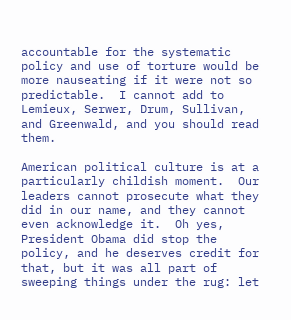accountable for the systematic policy and use of torture would be more nauseating if it were not so predictable.  I cannot add to Lemieux, Serwer, Drum, Sullivan, and Greenwald, and you should read them.

American political culture is at a particularly childish moment.  Our leaders cannot prosecute what they did in our name, and they cannot even acknowledge it.  Oh yes, President Obama did stop the policy, and he deserves credit for that, but it was all part of sweeping things under the rug: let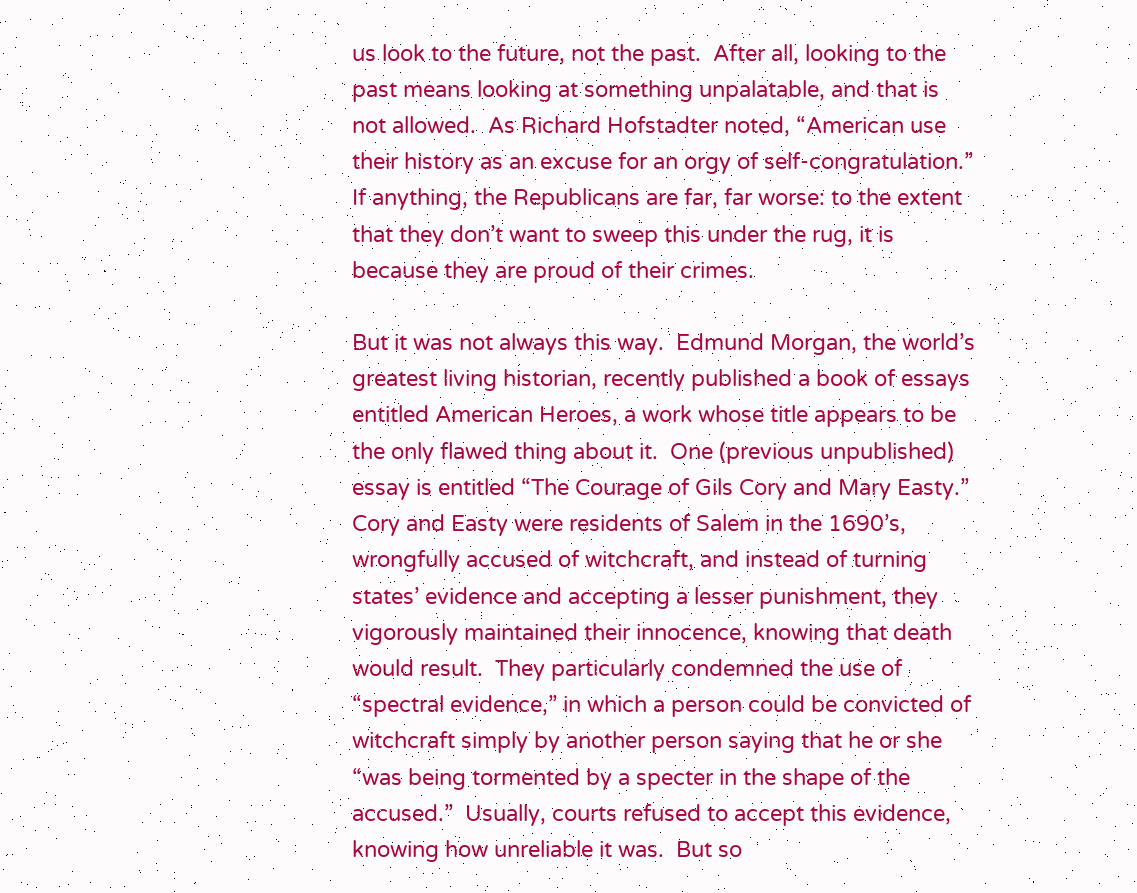us look to the future, not the past.  After all, looking to the past means looking at something unpalatable, and that is not allowed.  As Richard Hofstadter noted, “American use their history as an excuse for an orgy of self-congratulation.”  If anything, the Republicans are far, far worse: to the extent that they don’t want to sweep this under the rug, it is because they are proud of their crimes.

But it was not always this way.  Edmund Morgan, the world’s greatest living historian, recently published a book of essays entitled American Heroes, a work whose title appears to be the only flawed thing about it.  One (previous unpublished) essay is entitled “The Courage of Gils Cory and Mary Easty.”  Cory and Easty were residents of Salem in the 1690’s, wrongfully accused of witchcraft, and instead of turning states’ evidence and accepting a lesser punishment, they vigorously maintained their innocence, knowing that death would result.  They particularly condemned the use of “spectral evidence,” in which a person could be convicted of witchcraft simply by another person saying that he or she “was being tormented by a specter in the shape of the accused.”  Usually, courts refused to accept this evidence, knowing how unreliable it was.  But so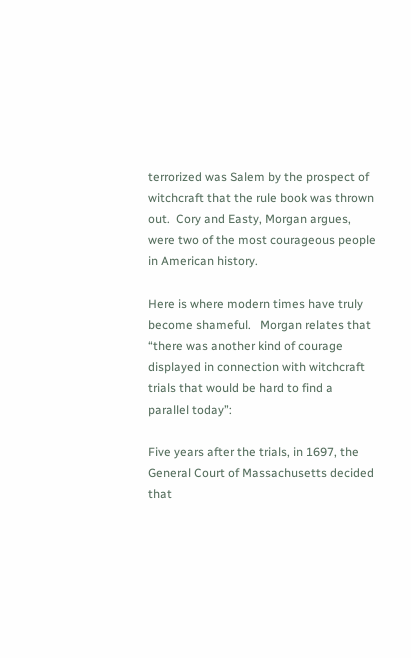terrorized was Salem by the prospect of witchcraft that the rule book was thrown out.  Cory and Easty, Morgan argues, were two of the most courageous people in American history.

Here is where modern times have truly become shameful.   Morgan relates that “there was another kind of courage displayed in connection with witchcraft trials that would be hard to find a parallel today”:

Five years after the trials, in 1697, the General Court of Massachusetts decided that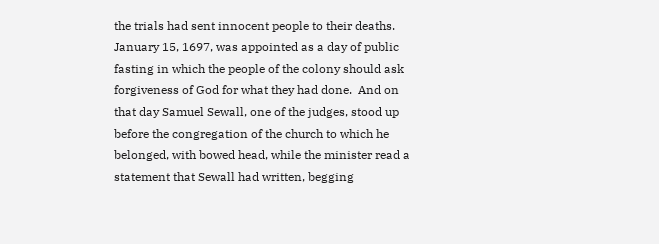the trials had sent innocent people to their deaths.  January 15, 1697, was appointed as a day of public fasting in which the people of the colony should ask forgiveness of God for what they had done.  And on that day Samuel Sewall, one of the judges, stood up before the congregation of the church to which he belonged, with bowed head, while the minister read a statement that Sewall had written, begging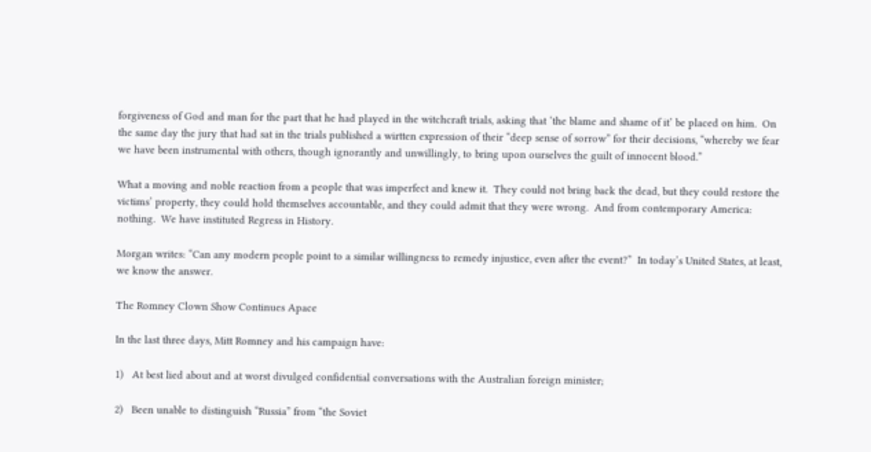forgiveness of God and man for the part that he had played in the witchcraft trials, asking that ‘the blame and shame of it’ be placed on him.  On the same day the jury that had sat in the trials published a wirtten expression of their “deep sense of sorrow” for their decisions, “whereby we fear we have been instrumental with others, though ignorantly and unwillingly, to bring upon ourselves the guilt of innocent blood.”

What a moving and noble reaction from a people that was imperfect and knew it.  They could not bring back the dead, but they could restore the victims’ property, they could hold themselves accountable, and they could admit that they were wrong.  And from contemporary America: nothing.  We have instituted Regress in History.

Morgan writes: “Can any modern people point to a similar willingness to remedy injustice, even after the event?”  In today’s United States, at least, we know the answer.

The Romney Clown Show Continues Apace

In the last three days, Mitt Romney and his campaign have:

1)   At best lied about and at worst divulged confidential conversations with the Australian foreign minister;

2)   Been unable to distinguish “Russia” from “the Soviet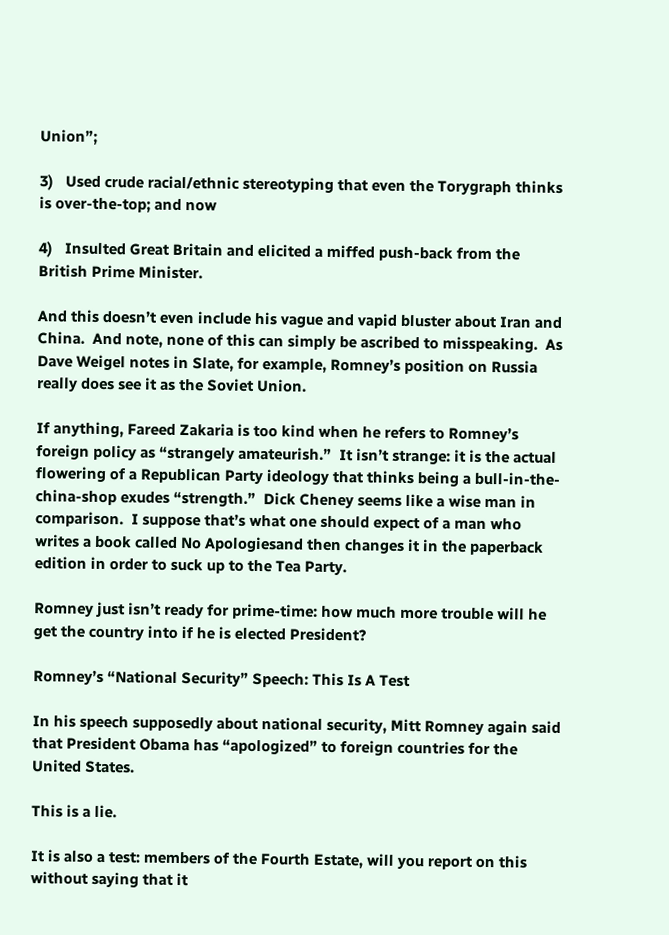Union”;

3)   Used crude racial/ethnic stereotyping that even the Torygraph thinks is over-the-top; and now

4)   Insulted Great Britain and elicited a miffed push-back from the British Prime Minister.

And this doesn’t even include his vague and vapid bluster about Iran and China.  And note, none of this can simply be ascribed to misspeaking.  As Dave Weigel notes in Slate, for example, Romney’s position on Russia really does see it as the Soviet Union.

If anything, Fareed Zakaria is too kind when he refers to Romney’s foreign policy as “strangely amateurish.”  It isn’t strange: it is the actual flowering of a Republican Party ideology that thinks being a bull-in-the-china-shop exudes “strength.”  Dick Cheney seems like a wise man in comparison.  I suppose that’s what one should expect of a man who writes a book called No Apologiesand then changes it in the paperback edition in order to suck up to the Tea Party.

Romney just isn’t ready for prime-time: how much more trouble will he get the country into if he is elected President?

Romney’s “National Security” Speech: This Is A Test

In his speech supposedly about national security, Mitt Romney again said that President Obama has “apologized” to foreign countries for the United States.

This is a lie.

It is also a test: members of the Fourth Estate, will you report on this without saying that it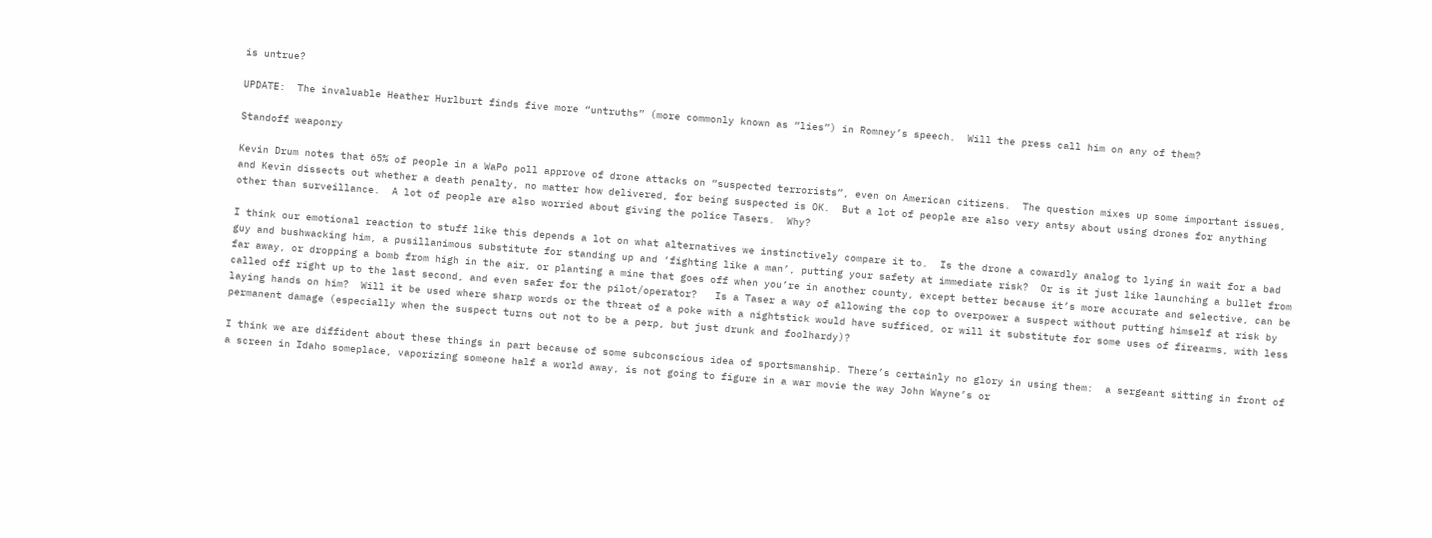is untrue?

UPDATE:  The invaluable Heather Hurlburt finds five more “untruths” (more commonly known as “lies”) in Romney’s speech.  Will the press call him on any of them?

Standoff weaponry

Kevin Drum notes that 65% of people in a WaPo poll approve of drone attacks on “suspected terrorists”, even on American citizens.  The question mixes up some important issues, and Kevin dissects out whether a death penalty, no matter how delivered, for being suspected is OK.  But a lot of people are also very antsy about using drones for anything other than surveillance.  A lot of people are also worried about giving the police Tasers.  Why?

I think our emotional reaction to stuff like this depends a lot on what alternatives we instinctively compare it to.  Is the drone a cowardly analog to lying in wait for a bad guy and bushwacking him, a pusillanimous substitute for standing up and ‘fighting like a man’, putting your safety at immediate risk?  Or is it just like launching a bullet from far away, or dropping a bomb from high in the air, or planting a mine that goes off when you’re in another county, except better because it’s more accurate and selective, can be called off right up to the last second, and even safer for the pilot/operator?   Is a Taser a way of allowing the cop to overpower a suspect without putting himself at risk by laying hands on him?  Will it be used where sharp words or the threat of a poke with a nightstick would have sufficed, or will it substitute for some uses of firearms, with less permanent damage (especially when the suspect turns out not to be a perp, but just drunk and foolhardy)?

I think we are diffident about these things in part because of some subconscious idea of sportsmanship. There’s certainly no glory in using them:  a sergeant sitting in front of a screen in Idaho someplace, vaporizing someone half a world away, is not going to figure in a war movie the way John Wayne’s or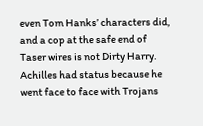even Tom Hanks’ characters did, and a cop at the safe end of Taser wires is not Dirty Harry.  Achilles had status because he went face to face with Trojans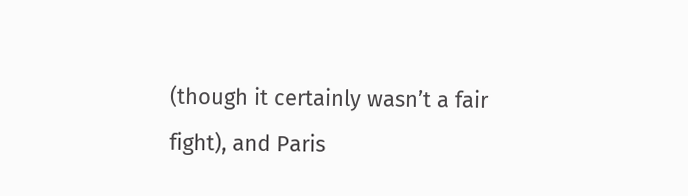(though it certainly wasn’t a fair fight), and Paris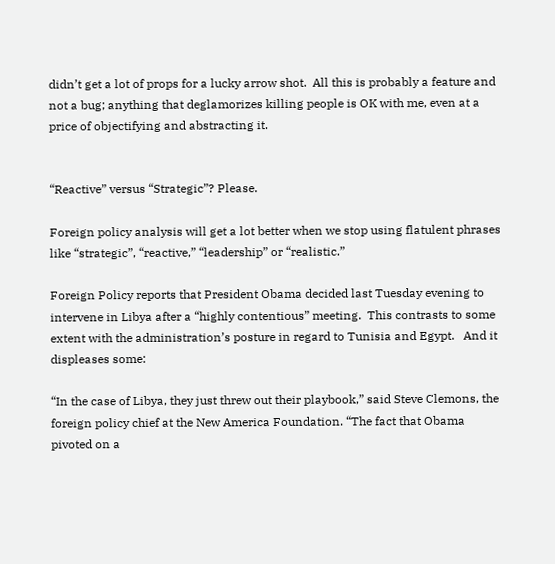didn’t get a lot of props for a lucky arrow shot.  All this is probably a feature and not a bug; anything that deglamorizes killing people is OK with me, even at a price of objectifying and abstracting it.


“Reactive” versus “Strategic”? Please.

Foreign policy analysis will get a lot better when we stop using flatulent phrases like “strategic”, “reactive,” “leadership” or “realistic.”

Foreign Policy reports that President Obama decided last Tuesday evening to intervene in Libya after a “highly contentious” meeting.  This contrasts to some extent with the administration’s posture in regard to Tunisia and Egypt.   And it displeases some:

“In the case of Libya, they just threw out their playbook,” said Steve Clemons, the foreign policy chief at the New America Foundation. “The fact that Obama pivoted on a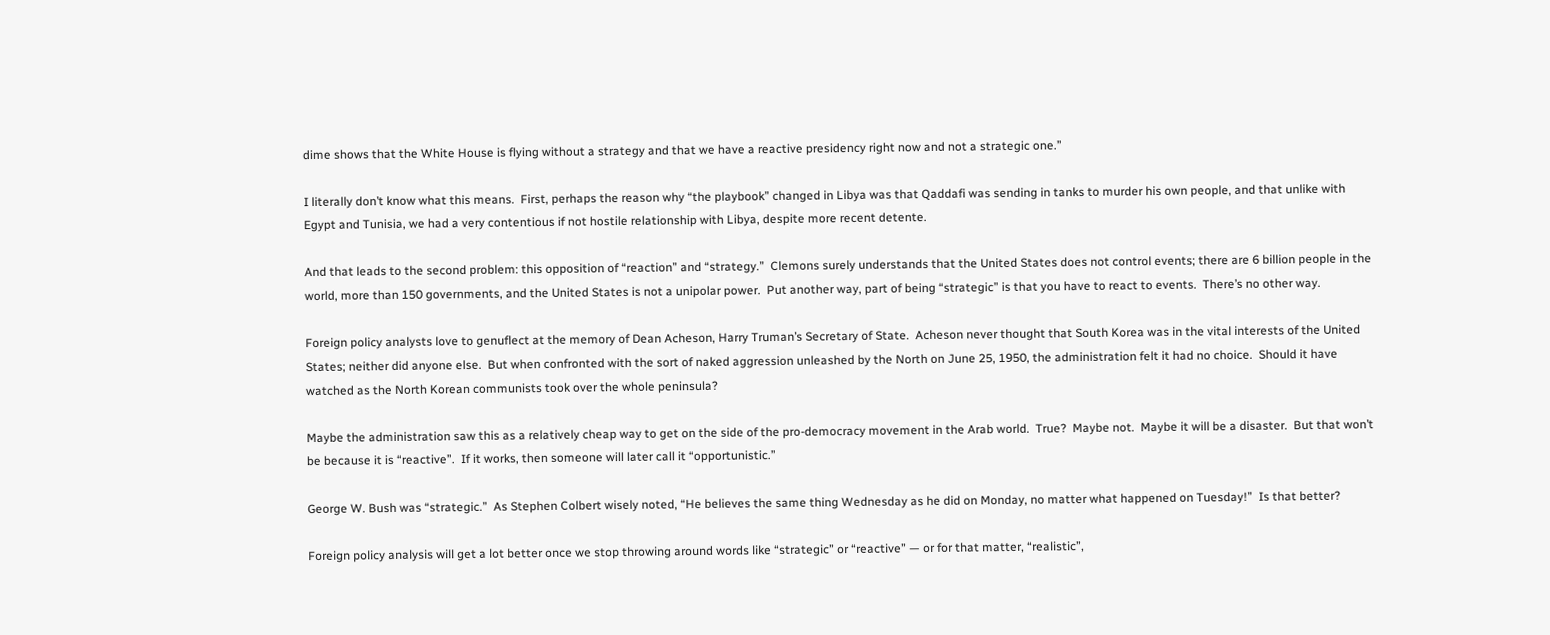dime shows that the White House is flying without a strategy and that we have a reactive presidency right now and not a strategic one.”

I literally don’t know what this means.  First, perhaps the reason why “the playbook” changed in Libya was that Qaddafi was sending in tanks to murder his own people, and that unlike with Egypt and Tunisia, we had a very contentious if not hostile relationship with Libya, despite more recent detente.

And that leads to the second problem: this opposition of “reaction” and “strategy.”  Clemons surely understands that the United States does not control events; there are 6 billion people in the world, more than 150 governments, and the United States is not a unipolar power.  Put another way, part of being “strategic” is that you have to react to events.  There’s no other way.

Foreign policy analysts love to genuflect at the memory of Dean Acheson, Harry Truman’s Secretary of State.  Acheson never thought that South Korea was in the vital interests of the United States; neither did anyone else.  But when confronted with the sort of naked aggression unleashed by the North on June 25, 1950, the administration felt it had no choice.  Should it have watched as the North Korean communists took over the whole peninsula?

Maybe the administration saw this as a relatively cheap way to get on the side of the pro-democracy movement in the Arab world.  True?  Maybe not.  Maybe it will be a disaster.  But that won’t be because it is “reactive”.  If it works, then someone will later call it “opportunistic.”

George W. Bush was “strategic.”  As Stephen Colbert wisely noted, “He believes the same thing Wednesday as he did on Monday, no matter what happened on Tuesday!”  Is that better?

Foreign policy analysis will get a lot better once we stop throwing around words like “strategic” or “reactive” — or for that matter, “realistic”,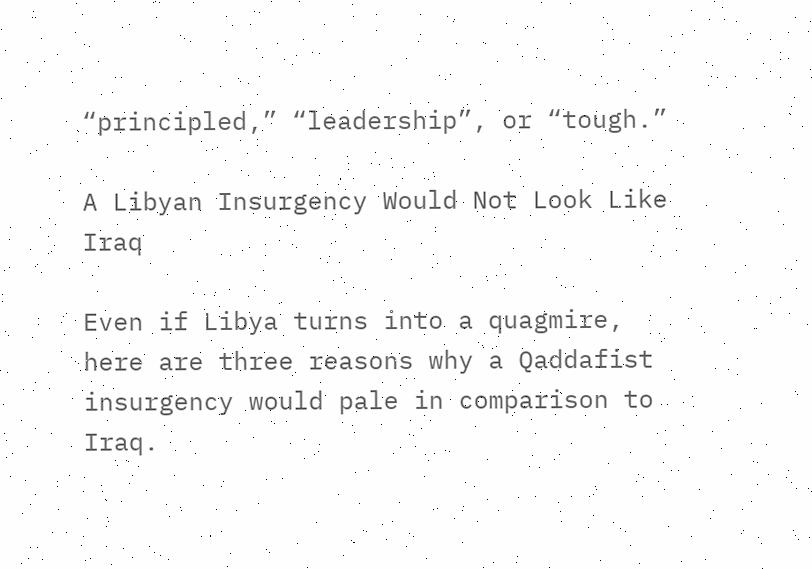“principled,” “leadership”, or “tough.”

A Libyan Insurgency Would Not Look Like Iraq

Even if Libya turns into a quagmire, here are three reasons why a Qaddafist insurgency would pale in comparison to Iraq.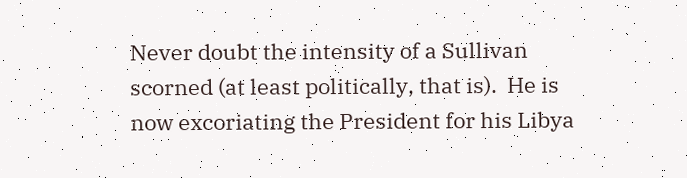Never doubt the intensity of a Sullivan scorned (at least politically, that is).  He is now excoriating the President for his Libya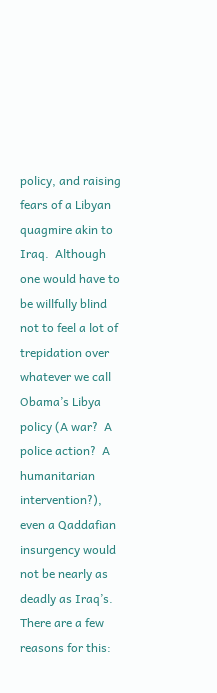policy, and raising fears of a Libyan quagmire akin to Iraq.  Although one would have to be willfully blind not to feel a lot of trepidation over whatever we call Obama’s Libya policy (A war?  A police action?  A humanitarian intervention?), even a Qaddafian insurgency would not be nearly as deadly as Iraq’s.  There are a few reasons for this: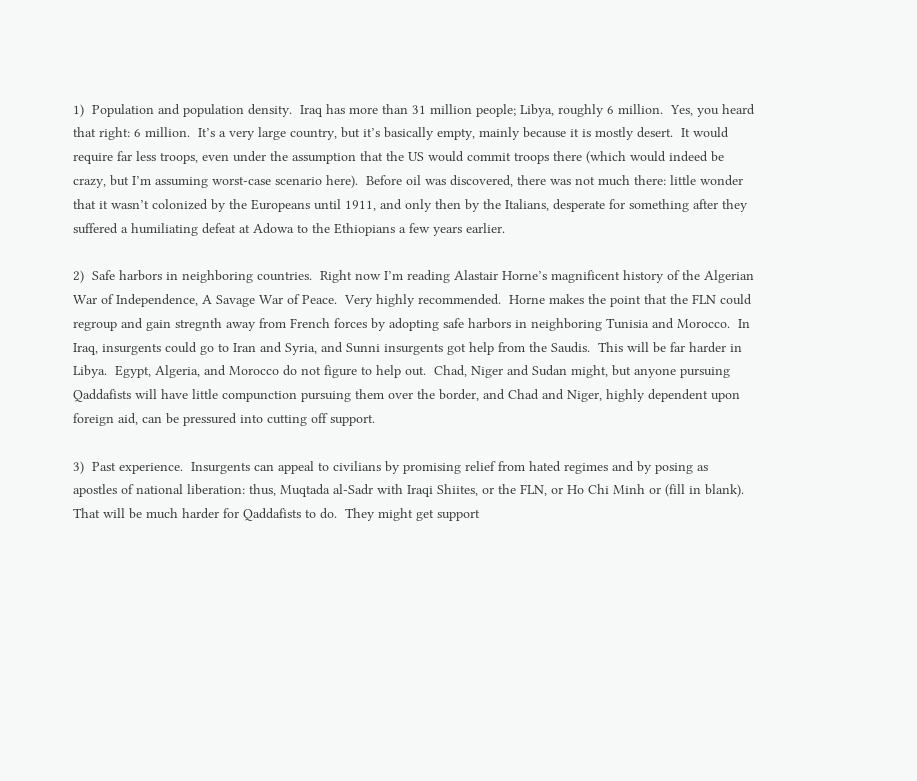1)  Population and population density.  Iraq has more than 31 million people; Libya, roughly 6 million.  Yes, you heard that right: 6 million.  It’s a very large country, but it’s basically empty, mainly because it is mostly desert.  It would require far less troops, even under the assumption that the US would commit troops there (which would indeed be crazy, but I’m assuming worst-case scenario here).  Before oil was discovered, there was not much there: little wonder that it wasn’t colonized by the Europeans until 1911, and only then by the Italians, desperate for something after they suffered a humiliating defeat at Adowa to the Ethiopians a few years earlier.

2)  Safe harbors in neighboring countries.  Right now I’m reading Alastair Horne’s magnificent history of the Algerian War of Independence, A Savage War of Peace.  Very highly recommended.  Horne makes the point that the FLN could regroup and gain stregnth away from French forces by adopting safe harbors in neighboring Tunisia and Morocco.  In Iraq, insurgents could go to Iran and Syria, and Sunni insurgents got help from the Saudis.  This will be far harder in Libya.  Egypt, Algeria, and Morocco do not figure to help out.  Chad, Niger and Sudan might, but anyone pursuing Qaddafists will have little compunction pursuing them over the border, and Chad and Niger, highly dependent upon foreign aid, can be pressured into cutting off support.

3)  Past experience.  Insurgents can appeal to civilians by promising relief from hated regimes and by posing as apostles of national liberation: thus, Muqtada al-Sadr with Iraqi Shiites, or the FLN, or Ho Chi Minh or (fill in blank).  That will be much harder for Qaddafists to do.  They might get support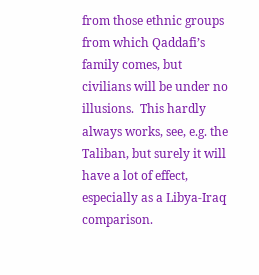from those ethnic groups from which Qaddafi’s family comes, but civilians will be under no illusions.  This hardly always works, see, e.g. the Taliban, but surely it will have a lot of effect, especially as a Libya-Iraq comparison.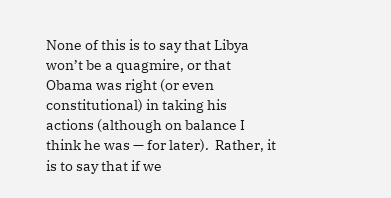None of this is to say that Libya won’t be a quagmire, or that Obama was right (or even constitutional) in taking his actions (although on balance I think he was — for later).  Rather, it is to say that if we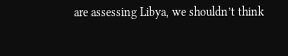are assessing Libya, we shouldn’t think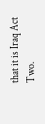that it is Iraq Act Two.